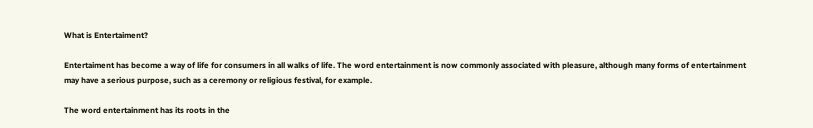What is Entertaiment?

Entertaiment has become a way of life for consumers in all walks of life. The word entertainment is now commonly associated with pleasure, although many forms of entertainment may have a serious purpose, such as a ceremony or religious festival, for example.

The word entertainment has its roots in the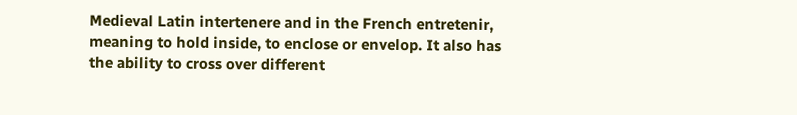Medieval Latin intertenere and in the French entretenir, meaning to hold inside, to enclose or envelop. It also has the ability to cross over different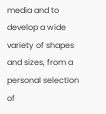media and to develop a wide variety of shapes and sizes, from a personal selection of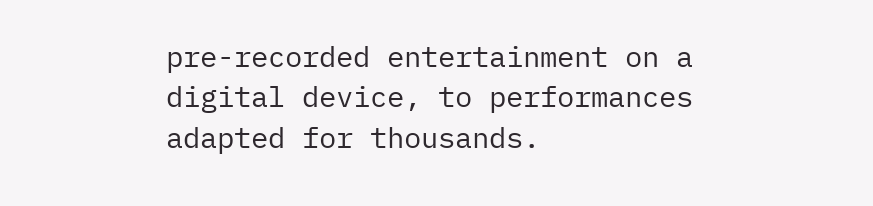pre-recorded entertainment on a digital device, to performances adapted for thousands.